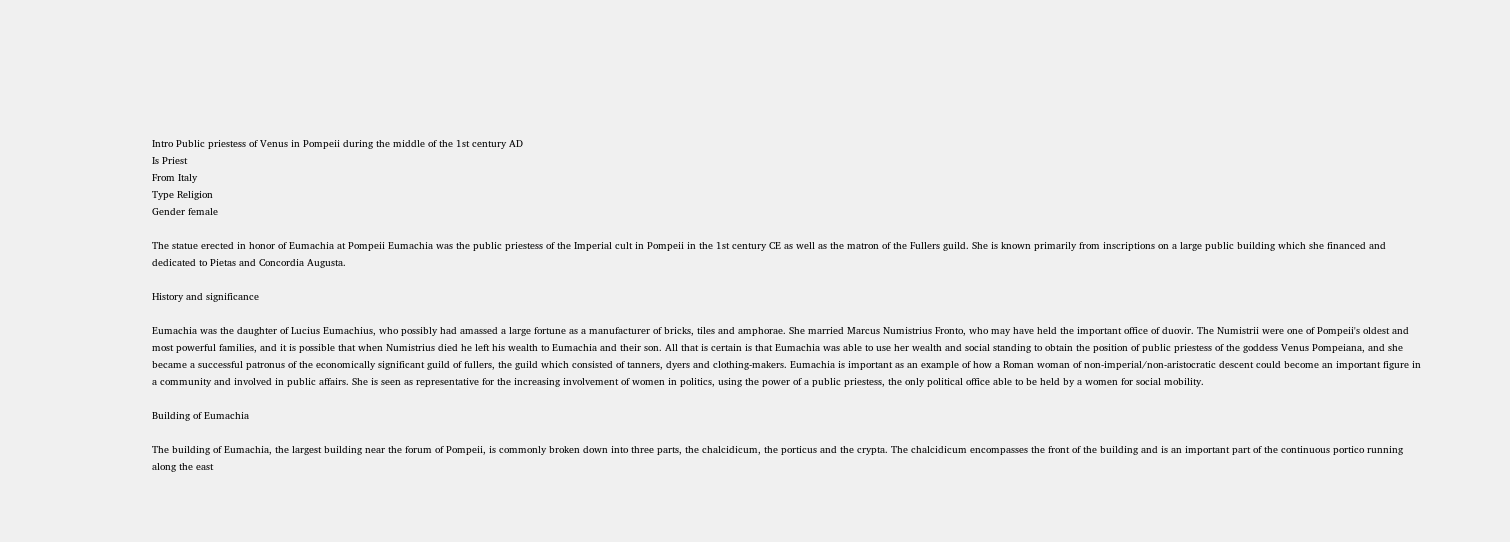Intro Public priestess of Venus in Pompeii during the middle of the 1st century AD
Is Priest
From Italy
Type Religion
Gender female

The statue erected in honor of Eumachia at Pompeii Eumachia was the public priestess of the Imperial cult in Pompeii in the 1st century CE as well as the matron of the Fullers guild. She is known primarily from inscriptions on a large public building which she financed and dedicated to Pietas and Concordia Augusta.

History and significance

Eumachia was the daughter of Lucius Eumachius, who possibly had amassed a large fortune as a manufacturer of bricks, tiles and amphorae. She married Marcus Numistrius Fronto, who may have held the important office of duovir. The Numistrii were one of Pompeii's oldest and most powerful families, and it is possible that when Numistrius died he left his wealth to Eumachia and their son. All that is certain is that Eumachia was able to use her wealth and social standing to obtain the position of public priestess of the goddess Venus Pompeiana, and she became a successful patronus of the economically significant guild of fullers, the guild which consisted of tanners, dyers and clothing-makers. Eumachia is important as an example of how a Roman woman of non-imperial/non-aristocratic descent could become an important figure in a community and involved in public affairs. She is seen as representative for the increasing involvement of women in politics, using the power of a public priestess, the only political office able to be held by a women for social mobility.

Building of Eumachia

The building of Eumachia, the largest building near the forum of Pompeii, is commonly broken down into three parts, the chalcidicum, the porticus and the crypta. The chalcidicum encompasses the front of the building and is an important part of the continuous portico running along the east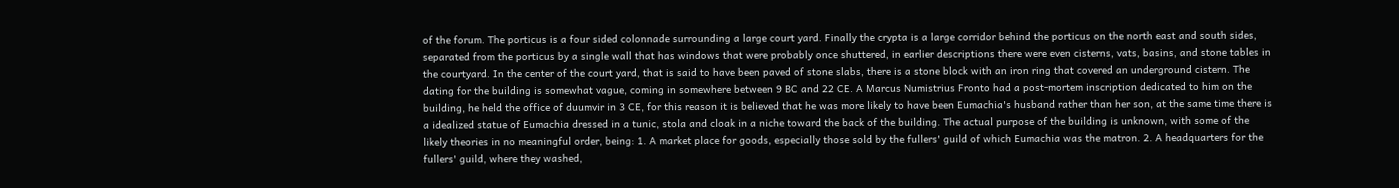of the forum. The porticus is a four sided colonnade surrounding a large court yard. Finally the crypta is a large corridor behind the porticus on the north east and south sides, separated from the porticus by a single wall that has windows that were probably once shuttered, in earlier descriptions there were even cisterns, vats, basins, and stone tables in the courtyard. In the center of the court yard, that is said to have been paved of stone slabs, there is a stone block with an iron ring that covered an underground cistern. The dating for the building is somewhat vague, coming in somewhere between 9 BC and 22 CE. A Marcus Numistrius Fronto had a post-mortem inscription dedicated to him on the building, he held the office of duumvir in 3 CE, for this reason it is believed that he was more likely to have been Eumachia's husband rather than her son, at the same time there is a idealized statue of Eumachia dressed in a tunic, stola and cloak in a niche toward the back of the building. The actual purpose of the building is unknown, with some of the likely theories in no meaningful order, being: 1. A market place for goods, especially those sold by the fullers' guild of which Eumachia was the matron. 2. A headquarters for the fullers' guild, where they washed,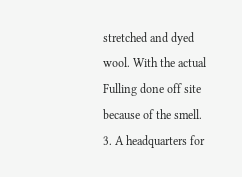stretched and dyed wool. With the actual Fulling done off site because of the smell. 3. A headquarters for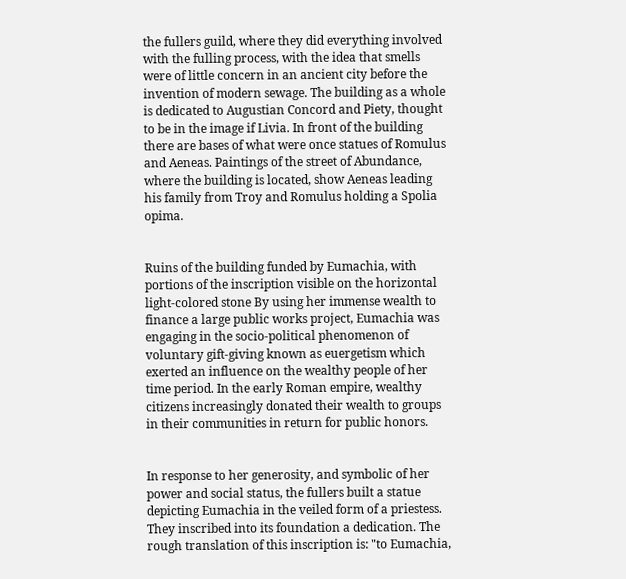the fullers guild, where they did everything involved with the fulling process, with the idea that smells were of little concern in an ancient city before the invention of modern sewage. The building as a whole is dedicated to Augustian Concord and Piety, thought to be in the image if Livia. In front of the building there are bases of what were once statues of Romulus and Aeneas. Paintings of the street of Abundance, where the building is located, show Aeneas leading his family from Troy and Romulus holding a Spolia opima.


Ruins of the building funded by Eumachia, with portions of the inscription visible on the horizontal light-colored stone By using her immense wealth to finance a large public works project, Eumachia was engaging in the socio-political phenomenon of voluntary gift-giving known as euergetism which exerted an influence on the wealthy people of her time period. In the early Roman empire, wealthy citizens increasingly donated their wealth to groups in their communities in return for public honors.


In response to her generosity, and symbolic of her power and social status, the fullers built a statue depicting Eumachia in the veiled form of a priestess. They inscribed into its foundation a dedication. The rough translation of this inscription is: "to Eumachia,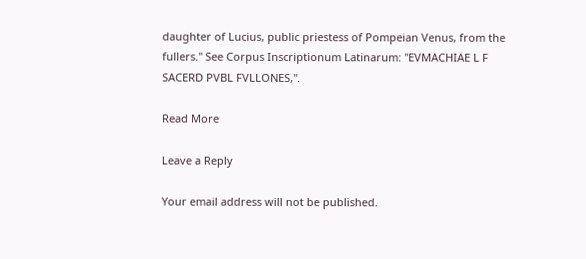daughter of Lucius, public priestess of Pompeian Venus, from the fullers." See Corpus Inscriptionum Latinarum: "EVMACHIAE L F SACERD PVBL FVLLONES,".

Read More

Leave a Reply

Your email address will not be published.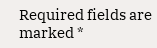Required fields are marked *